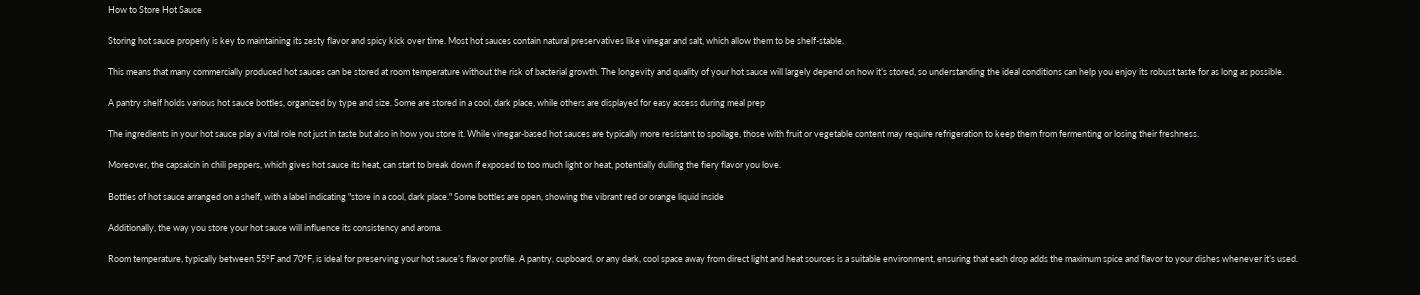How to Store Hot Sauce

Storing hot sauce properly is key to maintaining its zesty flavor and spicy kick over time. Most hot sauces contain natural preservatives like vinegar and salt, which allow them to be shelf-stable.

This means that many commercially produced hot sauces can be stored at room temperature without the risk of bacterial growth. The longevity and quality of your hot sauce will largely depend on how it’s stored, so understanding the ideal conditions can help you enjoy its robust taste for as long as possible.

A pantry shelf holds various hot sauce bottles, organized by type and size. Some are stored in a cool, dark place, while others are displayed for easy access during meal prep

The ingredients in your hot sauce play a vital role not just in taste but also in how you store it. While vinegar-based hot sauces are typically more resistant to spoilage, those with fruit or vegetable content may require refrigeration to keep them from fermenting or losing their freshness.

Moreover, the capsaicin in chili peppers, which gives hot sauce its heat, can start to break down if exposed to too much light or heat, potentially dulling the fiery flavor you love.

Bottles of hot sauce arranged on a shelf, with a label indicating "store in a cool, dark place." Some bottles are open, showing the vibrant red or orange liquid inside

Additionally, the way you store your hot sauce will influence its consistency and aroma.

Room temperature, typically between 55°F and 70°F, is ideal for preserving your hot sauce’s flavor profile. A pantry, cupboard, or any dark, cool space away from direct light and heat sources is a suitable environment, ensuring that each drop adds the maximum spice and flavor to your dishes whenever it’s used.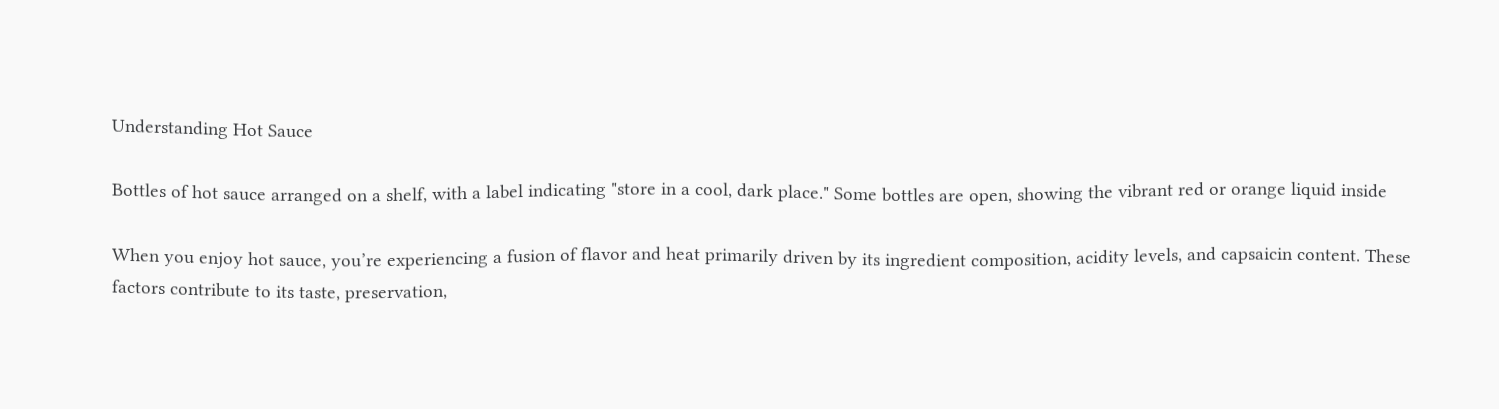Understanding Hot Sauce

Bottles of hot sauce arranged on a shelf, with a label indicating "store in a cool, dark place." Some bottles are open, showing the vibrant red or orange liquid inside

When you enjoy hot sauce, you’re experiencing a fusion of flavor and heat primarily driven by its ingredient composition, acidity levels, and capsaicin content. These factors contribute to its taste, preservation,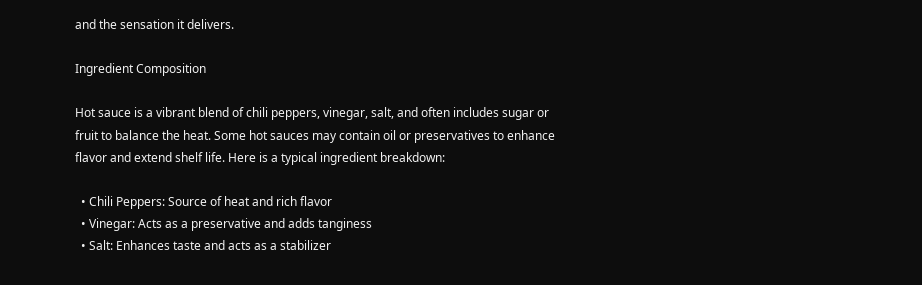and the sensation it delivers.

Ingredient Composition

Hot sauce is a vibrant blend of chili peppers, vinegar, salt, and often includes sugar or fruit to balance the heat. Some hot sauces may contain oil or preservatives to enhance flavor and extend shelf life. Here is a typical ingredient breakdown:

  • Chili Peppers: Source of heat and rich flavor
  • Vinegar: Acts as a preservative and adds tanginess
  • Salt: Enhances taste and acts as a stabilizer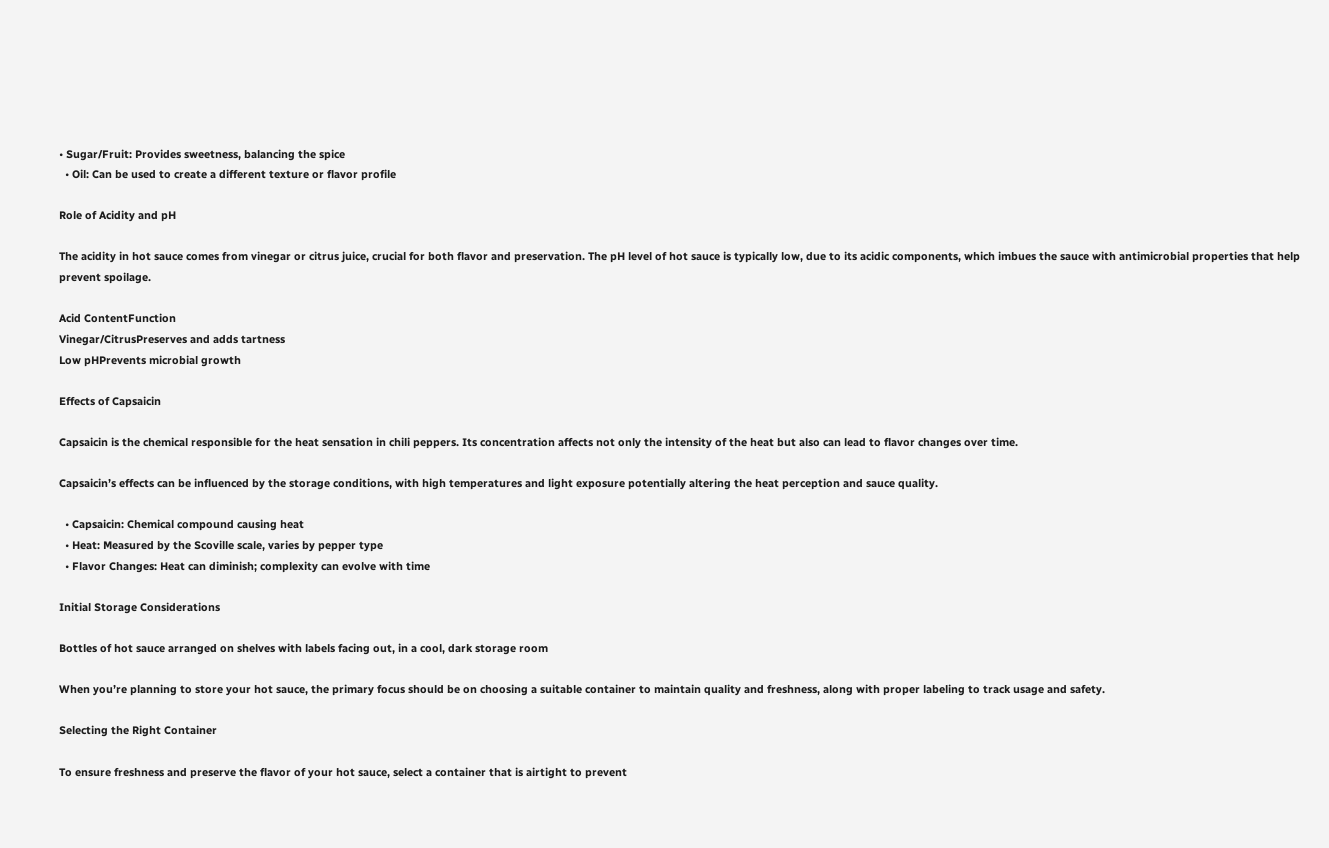• Sugar/Fruit: Provides sweetness, balancing the spice
  • Oil: Can be used to create a different texture or flavor profile

Role of Acidity and pH

The acidity in hot sauce comes from vinegar or citrus juice, crucial for both flavor and preservation. The pH level of hot sauce is typically low, due to its acidic components, which imbues the sauce with antimicrobial properties that help prevent spoilage.

Acid ContentFunction
Vinegar/CitrusPreserves and adds tartness
Low pHPrevents microbial growth

Effects of Capsaicin

Capsaicin is the chemical responsible for the heat sensation in chili peppers. Its concentration affects not only the intensity of the heat but also can lead to flavor changes over time.

Capsaicin’s effects can be influenced by the storage conditions, with high temperatures and light exposure potentially altering the heat perception and sauce quality.

  • Capsaicin: Chemical compound causing heat
  • Heat: Measured by the Scoville scale, varies by pepper type
  • Flavor Changes: Heat can diminish; complexity can evolve with time

Initial Storage Considerations

Bottles of hot sauce arranged on shelves with labels facing out, in a cool, dark storage room

When you’re planning to store your hot sauce, the primary focus should be on choosing a suitable container to maintain quality and freshness, along with proper labeling to track usage and safety.

Selecting the Right Container

To ensure freshness and preserve the flavor of your hot sauce, select a container that is airtight to prevent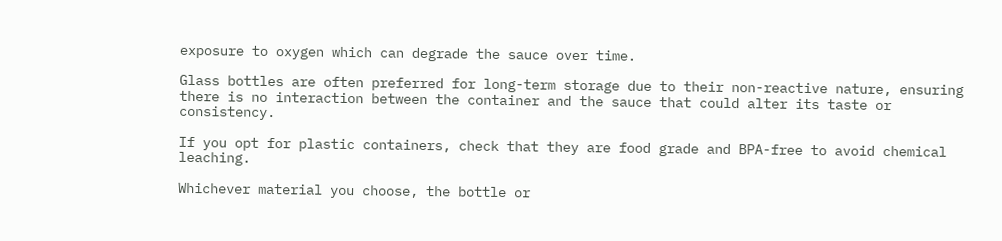exposure to oxygen which can degrade the sauce over time.

Glass bottles are often preferred for long-term storage due to their non-reactive nature, ensuring there is no interaction between the container and the sauce that could alter its taste or consistency.

If you opt for plastic containers, check that they are food grade and BPA-free to avoid chemical leaching.

Whichever material you choose, the bottle or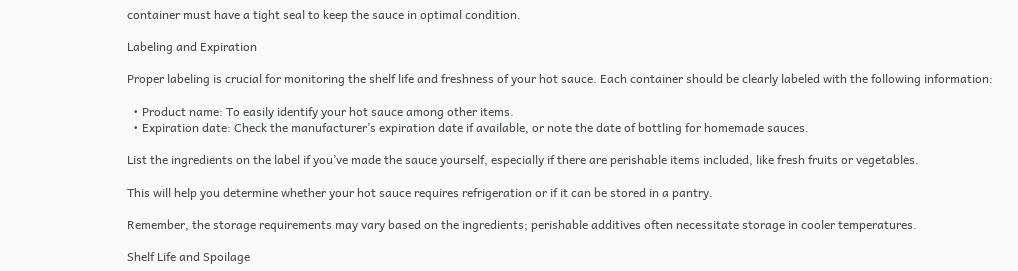container must have a tight seal to keep the sauce in optimal condition.

Labeling and Expiration

Proper labeling is crucial for monitoring the shelf life and freshness of your hot sauce. Each container should be clearly labeled with the following information:

  • Product name: To easily identify your hot sauce among other items.
  • Expiration date: Check the manufacturer’s expiration date if available, or note the date of bottling for homemade sauces.

List the ingredients on the label if you’ve made the sauce yourself, especially if there are perishable items included, like fresh fruits or vegetables.

This will help you determine whether your hot sauce requires refrigeration or if it can be stored in a pantry.

Remember, the storage requirements may vary based on the ingredients; perishable additives often necessitate storage in cooler temperatures.

Shelf Life and Spoilage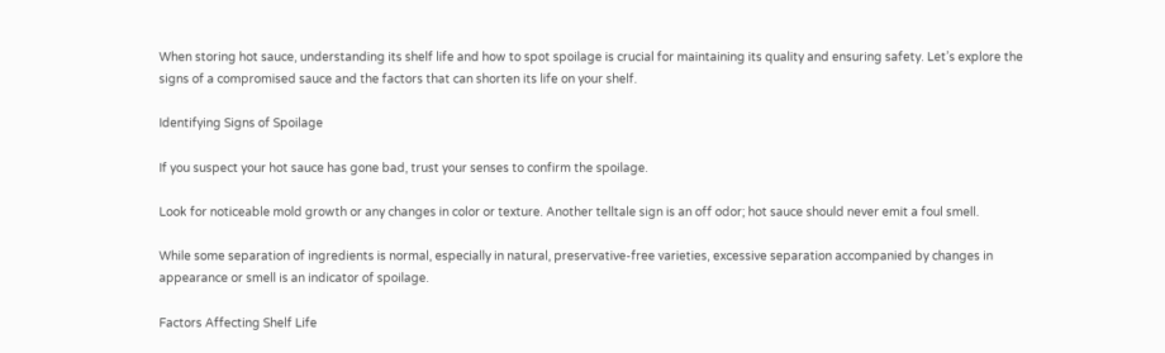When storing hot sauce, understanding its shelf life and how to spot spoilage is crucial for maintaining its quality and ensuring safety. Let’s explore the signs of a compromised sauce and the factors that can shorten its life on your shelf.

Identifying Signs of Spoilage

If you suspect your hot sauce has gone bad, trust your senses to confirm the spoilage.

Look for noticeable mold growth or any changes in color or texture. Another telltale sign is an off odor; hot sauce should never emit a foul smell.

While some separation of ingredients is normal, especially in natural, preservative-free varieties, excessive separation accompanied by changes in appearance or smell is an indicator of spoilage.

Factors Affecting Shelf Life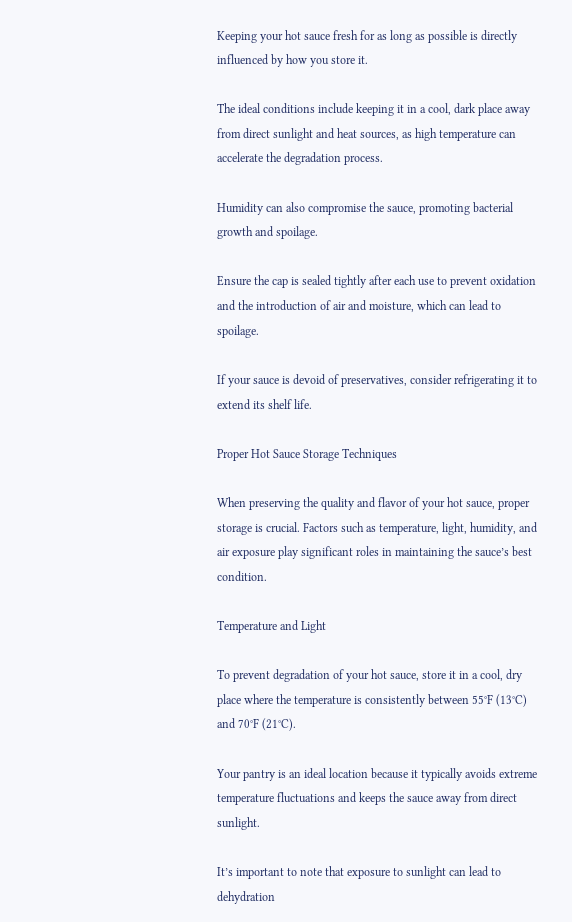Keeping your hot sauce fresh for as long as possible is directly influenced by how you store it.

The ideal conditions include keeping it in a cool, dark place away from direct sunlight and heat sources, as high temperature can accelerate the degradation process.

Humidity can also compromise the sauce, promoting bacterial growth and spoilage.

Ensure the cap is sealed tightly after each use to prevent oxidation and the introduction of air and moisture, which can lead to spoilage.

If your sauce is devoid of preservatives, consider refrigerating it to extend its shelf life.

Proper Hot Sauce Storage Techniques

When preserving the quality and flavor of your hot sauce, proper storage is crucial. Factors such as temperature, light, humidity, and air exposure play significant roles in maintaining the sauce’s best condition.

Temperature and Light

To prevent degradation of your hot sauce, store it in a cool, dry place where the temperature is consistently between 55°F (13°C) and 70°F (21°C).

Your pantry is an ideal location because it typically avoids extreme temperature fluctuations and keeps the sauce away from direct sunlight.

It’s important to note that exposure to sunlight can lead to dehydration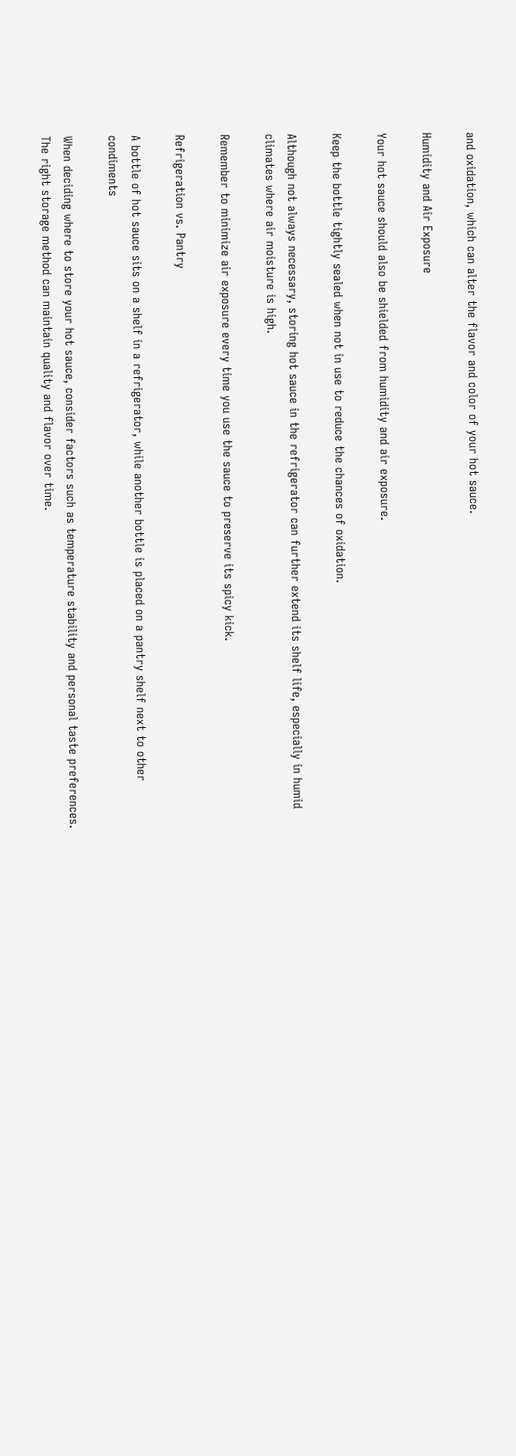and oxidation, which can alter the flavor and color of your hot sauce.

Humidity and Air Exposure

Your hot sauce should also be shielded from humidity and air exposure.

Keep the bottle tightly sealed when not in use to reduce the chances of oxidation.

Although not always necessary, storing hot sauce in the refrigerator can further extend its shelf life, especially in humid climates where air moisture is high.

Remember to minimize air exposure every time you use the sauce to preserve its spicy kick.

Refrigeration vs. Pantry

A bottle of hot sauce sits on a shelf in a refrigerator, while another bottle is placed on a pantry shelf next to other condiments

When deciding where to store your hot sauce, consider factors such as temperature stability and personal taste preferences. The right storage method can maintain quality and flavor over time.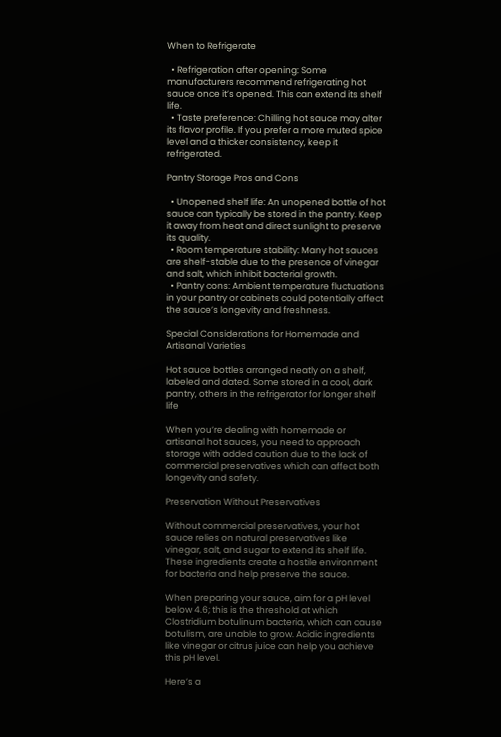When to Refrigerate

  • Refrigeration after opening: Some manufacturers recommend refrigerating hot sauce once it’s opened. This can extend its shelf life.
  • Taste preference: Chilling hot sauce may alter its flavor profile. If you prefer a more muted spice level and a thicker consistency, keep it refrigerated.

Pantry Storage Pros and Cons

  • Unopened shelf life: An unopened bottle of hot sauce can typically be stored in the pantry. Keep it away from heat and direct sunlight to preserve its quality.
  • Room temperature stability: Many hot sauces are shelf-stable due to the presence of vinegar and salt, which inhibit bacterial growth.
  • Pantry cons: Ambient temperature fluctuations in your pantry or cabinets could potentially affect the sauce’s longevity and freshness.

Special Considerations for Homemade and Artisanal Varieties

Hot sauce bottles arranged neatly on a shelf, labeled and dated. Some stored in a cool, dark pantry, others in the refrigerator for longer shelf life

When you’re dealing with homemade or artisanal hot sauces, you need to approach storage with added caution due to the lack of commercial preservatives which can affect both longevity and safety.

Preservation Without Preservatives

Without commercial preservatives, your hot sauce relies on natural preservatives like vinegar, salt, and sugar to extend its shelf life. These ingredients create a hostile environment for bacteria and help preserve the sauce.

When preparing your sauce, aim for a pH level below 4.6; this is the threshold at which Clostridium botulinum bacteria, which can cause botulism, are unable to grow. Acidic ingredients like vinegar or citrus juice can help you achieve this pH level.

Here’s a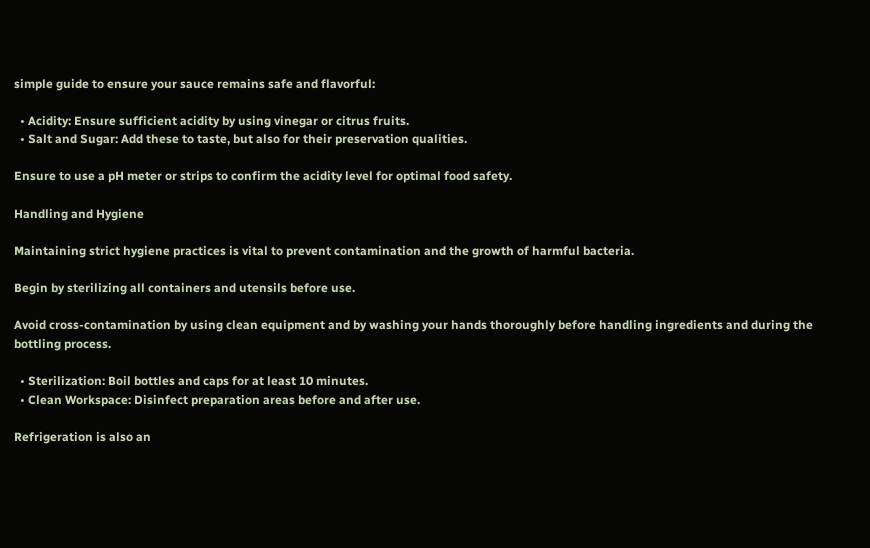simple guide to ensure your sauce remains safe and flavorful:

  • Acidity: Ensure sufficient acidity by using vinegar or citrus fruits.
  • Salt and Sugar: Add these to taste, but also for their preservation qualities.

Ensure to use a pH meter or strips to confirm the acidity level for optimal food safety.

Handling and Hygiene

Maintaining strict hygiene practices is vital to prevent contamination and the growth of harmful bacteria.

Begin by sterilizing all containers and utensils before use.

Avoid cross-contamination by using clean equipment and by washing your hands thoroughly before handling ingredients and during the bottling process.

  • Sterilization: Boil bottles and caps for at least 10 minutes.
  • Clean Workspace: Disinfect preparation areas before and after use.

Refrigeration is also an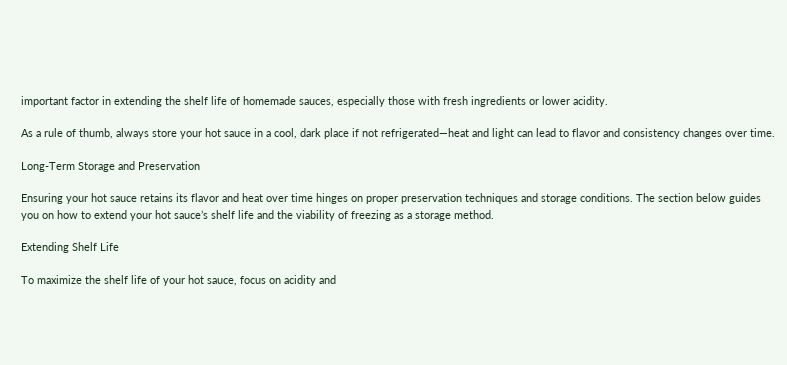important factor in extending the shelf life of homemade sauces, especially those with fresh ingredients or lower acidity.

As a rule of thumb, always store your hot sauce in a cool, dark place if not refrigerated—heat and light can lead to flavor and consistency changes over time.

Long-Term Storage and Preservation

Ensuring your hot sauce retains its flavor and heat over time hinges on proper preservation techniques and storage conditions. The section below guides you on how to extend your hot sauce’s shelf life and the viability of freezing as a storage method.

Extending Shelf Life

To maximize the shelf life of your hot sauce, focus on acidity and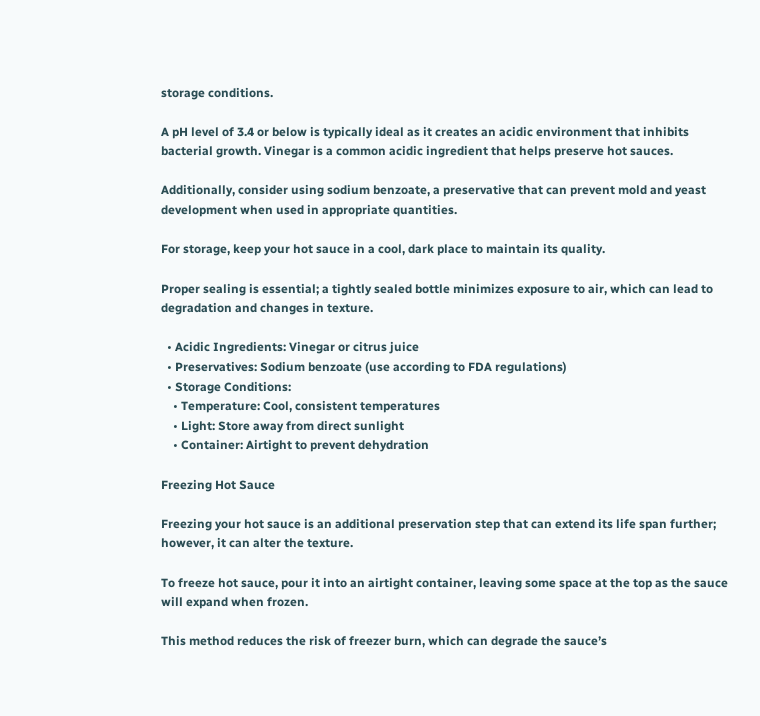storage conditions.

A pH level of 3.4 or below is typically ideal as it creates an acidic environment that inhibits bacterial growth. Vinegar is a common acidic ingredient that helps preserve hot sauces.

Additionally, consider using sodium benzoate, a preservative that can prevent mold and yeast development when used in appropriate quantities.

For storage, keep your hot sauce in a cool, dark place to maintain its quality.

Proper sealing is essential; a tightly sealed bottle minimizes exposure to air, which can lead to degradation and changes in texture.

  • Acidic Ingredients: Vinegar or citrus juice
  • Preservatives: Sodium benzoate (use according to FDA regulations)
  • Storage Conditions:
    • Temperature: Cool, consistent temperatures
    • Light: Store away from direct sunlight
    • Container: Airtight to prevent dehydration

Freezing Hot Sauce

Freezing your hot sauce is an additional preservation step that can extend its life span further; however, it can alter the texture.

To freeze hot sauce, pour it into an airtight container, leaving some space at the top as the sauce will expand when frozen.

This method reduces the risk of freezer burn, which can degrade the sauce’s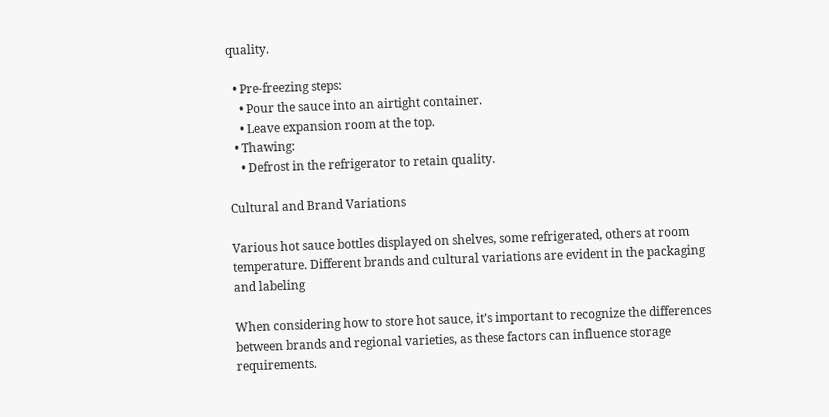quality.

  • Pre-freezing steps:
    • Pour the sauce into an airtight container.
    • Leave expansion room at the top.
  • Thawing:
    • Defrost in the refrigerator to retain quality.

Cultural and Brand Variations

Various hot sauce bottles displayed on shelves, some refrigerated, others at room temperature. Different brands and cultural variations are evident in the packaging and labeling

When considering how to store hot sauce, it’s important to recognize the differences between brands and regional varieties, as these factors can influence storage requirements.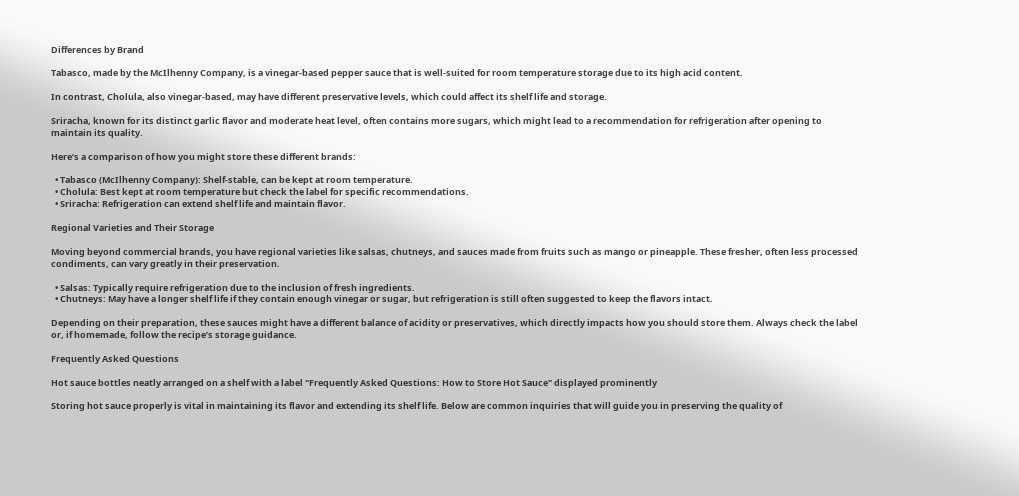Differences by Brand

Tabasco, made by the McIlhenny Company, is a vinegar-based pepper sauce that is well-suited for room temperature storage due to its high acid content.

In contrast, Cholula, also vinegar-based, may have different preservative levels, which could affect its shelf life and storage.

Sriracha, known for its distinct garlic flavor and moderate heat level, often contains more sugars, which might lead to a recommendation for refrigeration after opening to maintain its quality.

Here’s a comparison of how you might store these different brands:

  • Tabasco (McIlhenny Company): Shelf-stable, can be kept at room temperature.
  • Cholula: Best kept at room temperature but check the label for specific recommendations.
  • Sriracha: Refrigeration can extend shelf life and maintain flavor.

Regional Varieties and Their Storage

Moving beyond commercial brands, you have regional varieties like salsas, chutneys, and sauces made from fruits such as mango or pineapple. These fresher, often less processed condiments, can vary greatly in their preservation.

  • Salsas: Typically require refrigeration due to the inclusion of fresh ingredients.
  • Chutneys: May have a longer shelf life if they contain enough vinegar or sugar, but refrigeration is still often suggested to keep the flavors intact.

Depending on their preparation, these sauces might have a different balance of acidity or preservatives, which directly impacts how you should store them. Always check the label or, if homemade, follow the recipe’s storage guidance.

Frequently Asked Questions

Hot sauce bottles neatly arranged on a shelf with a label "Frequently Asked Questions: How to Store Hot Sauce" displayed prominently

Storing hot sauce properly is vital in maintaining its flavor and extending its shelf life. Below are common inquiries that will guide you in preserving the quality of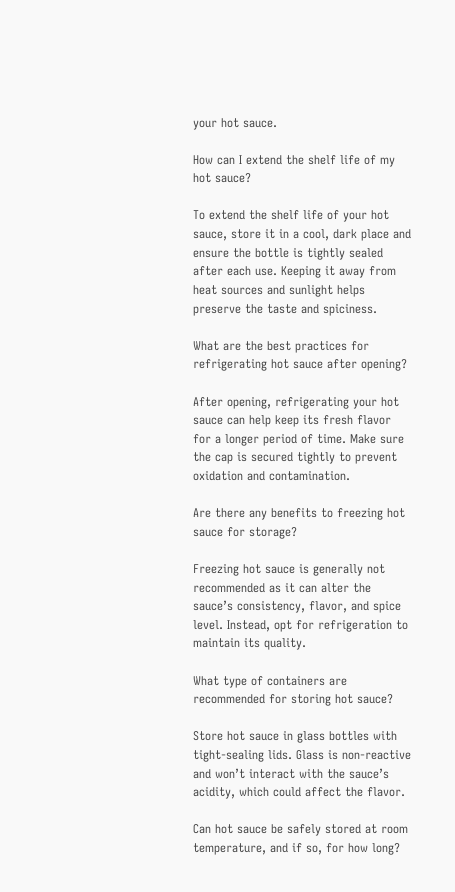your hot sauce.

How can I extend the shelf life of my hot sauce?

To extend the shelf life of your hot sauce, store it in a cool, dark place and ensure the bottle is tightly sealed after each use. Keeping it away from heat sources and sunlight helps preserve the taste and spiciness.

What are the best practices for refrigerating hot sauce after opening?

After opening, refrigerating your hot sauce can help keep its fresh flavor for a longer period of time. Make sure the cap is secured tightly to prevent oxidation and contamination.

Are there any benefits to freezing hot sauce for storage?

Freezing hot sauce is generally not recommended as it can alter the sauce’s consistency, flavor, and spice level. Instead, opt for refrigeration to maintain its quality.

What type of containers are recommended for storing hot sauce?

Store hot sauce in glass bottles with tight-sealing lids. Glass is non-reactive and won’t interact with the sauce’s acidity, which could affect the flavor.

Can hot sauce be safely stored at room temperature, and if so, for how long?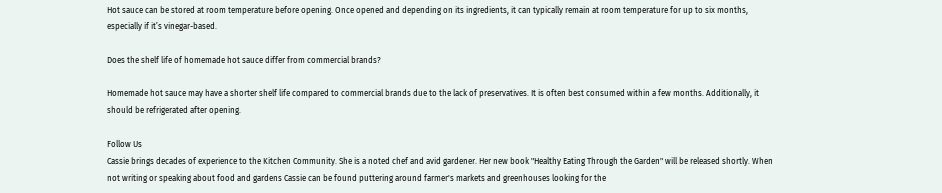Hot sauce can be stored at room temperature before opening. Once opened and depending on its ingredients, it can typically remain at room temperature for up to six months, especially if it’s vinegar-based.

Does the shelf life of homemade hot sauce differ from commercial brands?

Homemade hot sauce may have a shorter shelf life compared to commercial brands due to the lack of preservatives. It is often best consumed within a few months. Additionally, it should be refrigerated after opening.

Follow Us
Cassie brings decades of experience to the Kitchen Community. She is a noted chef and avid gardener. Her new book "Healthy Eating Through the Garden" will be released shortly. When not writing or speaking about food and gardens Cassie can be found puttering around farmer's markets and greenhouses looking for the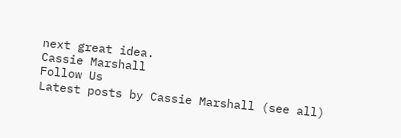next great idea.
Cassie Marshall
Follow Us
Latest posts by Cassie Marshall (see all)